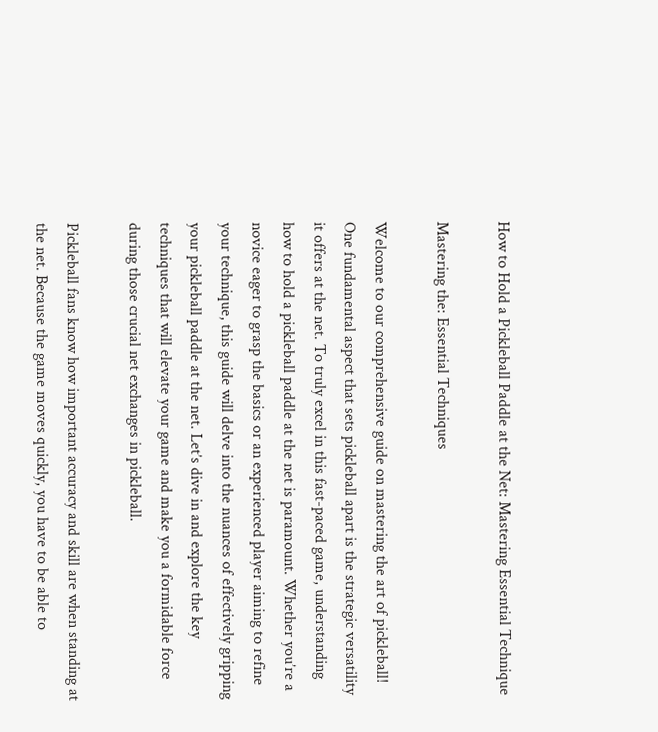How to Hold a Pickleball Paddle at the Net: Mastering Essential Technique

Mastering the: Essential Techniques

Welcome to our comprehensive guide on mastering the art of pickleball! One fundamental aspect that sets pickleball apart is the strategic versatility it offers at the net. To truly excel in this fast-paced game, understanding how to hold a pickleball paddle at the net is paramount. Whether you’re a novice eager to grasp the basics or an experienced player aiming to refine your technique, this guide will delve into the nuances of effectively gripping your pickleball paddle at the net. Let’s dive in and explore the key techniques that will elevate your game and make you a formidable force during those crucial net exchanges in pickleball.

Pickleball fans know how important accuracy and skill are when standing at the net. Because the game moves quickly, you have to be able to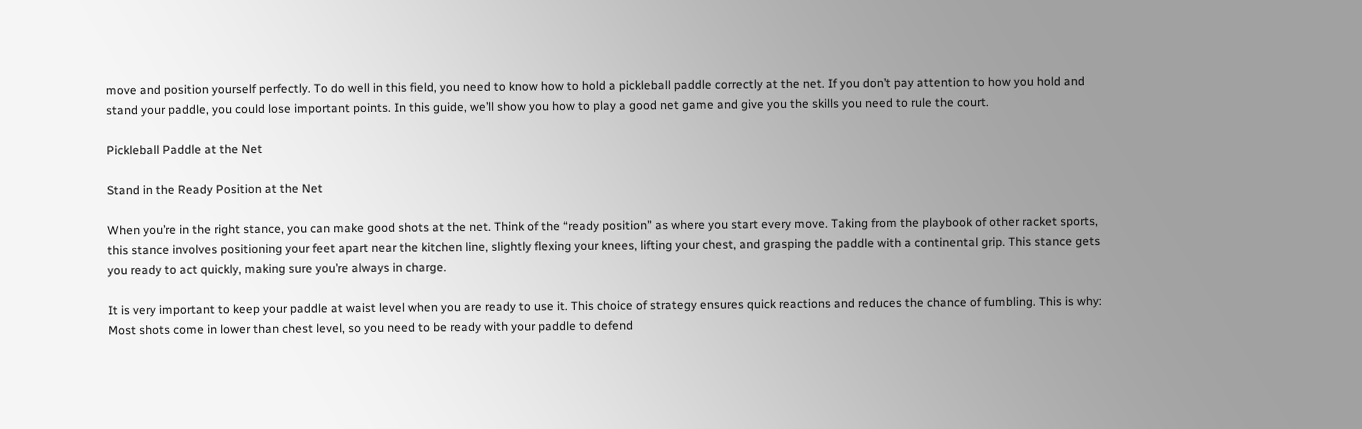move and position yourself perfectly. To do well in this field, you need to know how to hold a pickleball paddle correctly at the net. If you don’t pay attention to how you hold and stand your paddle, you could lose important points. In this guide, we’ll show you how to play a good net game and give you the skills you need to rule the court.

Pickleball Paddle at the Net

Stand in the Ready Position at the Net

When you’re in the right stance, you can make good shots at the net. Think of the “ready position” as where you start every move. Taking from the playbook of other racket sports, this stance involves positioning your feet apart near the kitchen line, slightly flexing your knees, lifting your chest, and grasping the paddle with a continental grip. This stance gets you ready to act quickly, making sure you’re always in charge.

It is very important to keep your paddle at waist level when you are ready to use it. This choice of strategy ensures quick reactions and reduces the chance of fumbling. This is why: Most shots come in lower than chest level, so you need to be ready with your paddle to defend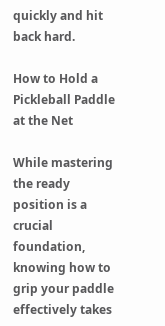quickly and hit back hard.

How to Hold a Pickleball Paddle at the Net

While mastering the ready position is a crucial foundation, knowing how to grip your paddle effectively takes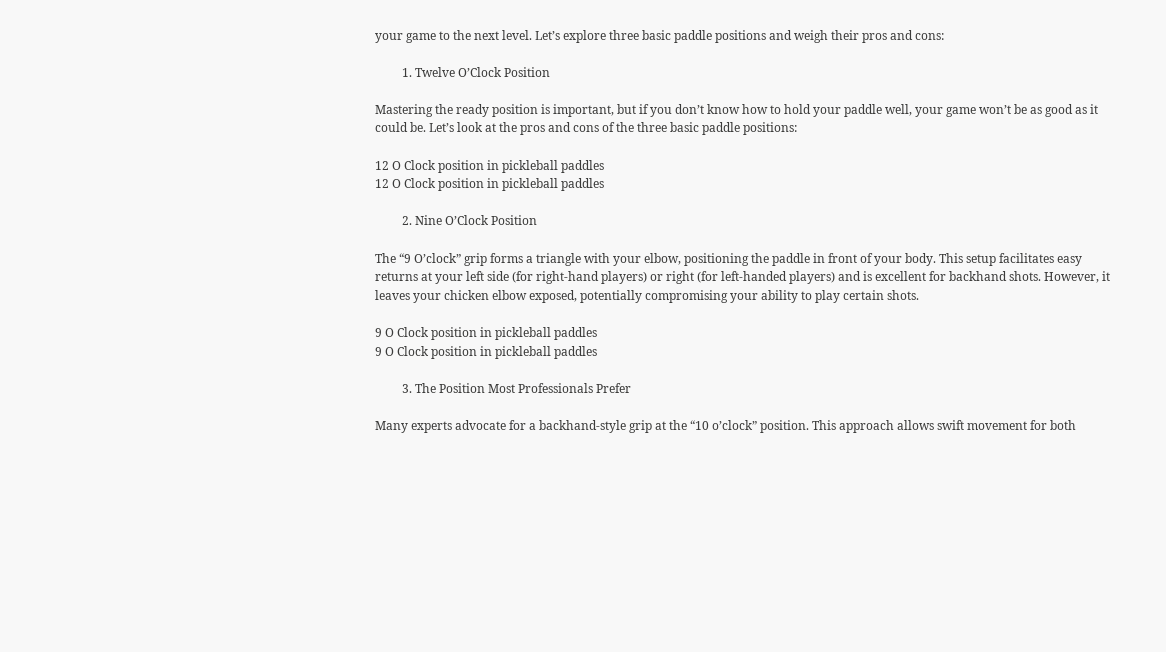your game to the next level. Let’s explore three basic paddle positions and weigh their pros and cons:

         1. Twelve O’Clock Position

Mastering the ready position is important, but if you don’t know how to hold your paddle well, your game won’t be as good as it could be. Let’s look at the pros and cons of the three basic paddle positions:

12 O Clock position in pickleball paddles
12 O Clock position in pickleball paddles

         2. Nine O’Clock Position

The “9 O’clock” grip forms a triangle with your elbow, positioning the paddle in front of your body. This setup facilitates easy returns at your left side (for right-hand players) or right (for left-handed players) and is excellent for backhand shots. However, it leaves your chicken elbow exposed, potentially compromising your ability to play certain shots.

9 O Clock position in pickleball paddles
9 O Clock position in pickleball paddles

         3. The Position Most Professionals Prefer

Many experts advocate for a backhand-style grip at the “10 o’clock” position. This approach allows swift movement for both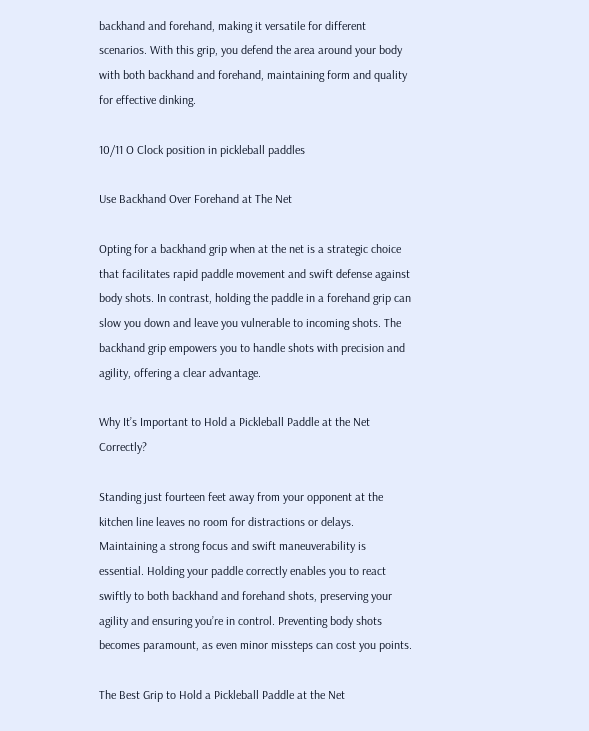backhand and forehand, making it versatile for different scenarios. With this grip, you defend the area around your body with both backhand and forehand, maintaining form and quality for effective dinking.

10/11 O Clock position in pickleball paddles

Use Backhand Over Forehand at The Net

Opting for a backhand grip when at the net is a strategic choice that facilitates rapid paddle movement and swift defense against body shots. In contrast, holding the paddle in a forehand grip can slow you down and leave you vulnerable to incoming shots. The backhand grip empowers you to handle shots with precision and agility, offering a clear advantage.

Why It’s Important to Hold a Pickleball Paddle at the Net Correctly?

Standing just fourteen feet away from your opponent at the kitchen line leaves no room for distractions or delays. Maintaining a strong focus and swift maneuverability is essential. Holding your paddle correctly enables you to react swiftly to both backhand and forehand shots, preserving your agility and ensuring you’re in control. Preventing body shots becomes paramount, as even minor missteps can cost you points.

The Best Grip to Hold a Pickleball Paddle at the Net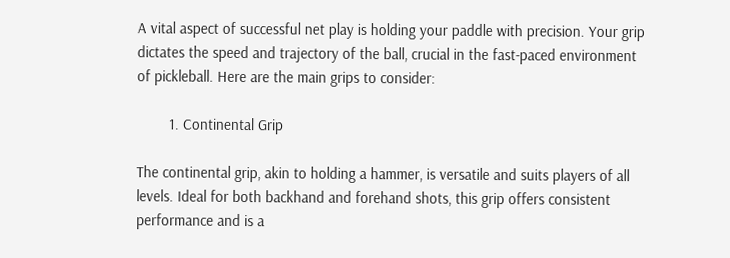A vital aspect of successful net play is holding your paddle with precision. Your grip dictates the speed and trajectory of the ball, crucial in the fast-paced environment of pickleball. Here are the main grips to consider:

        1. Continental Grip

The continental grip, akin to holding a hammer, is versatile and suits players of all levels. Ideal for both backhand and forehand shots, this grip offers consistent performance and is a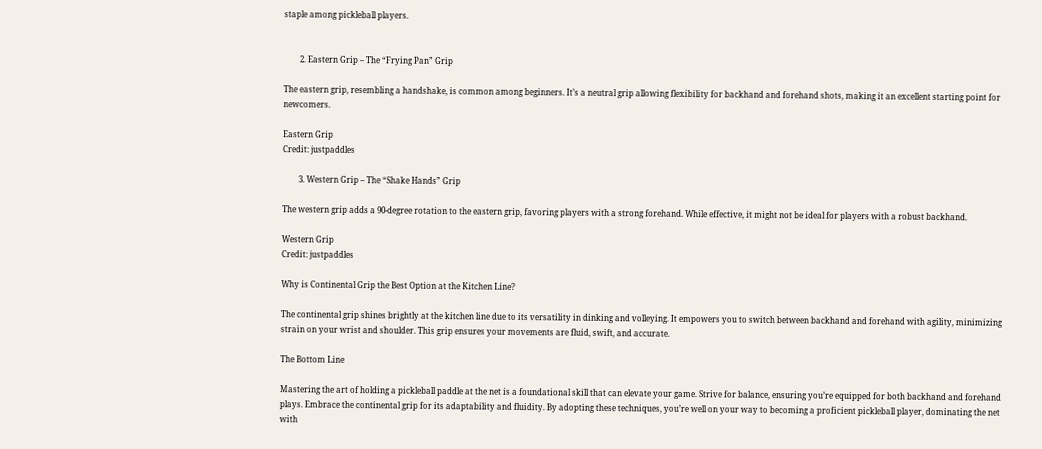staple among pickleball players.


        2. Eastern Grip – The “Frying Pan” Grip

The eastern grip, resembling a handshake, is common among beginners. It’s a neutral grip allowing flexibility for backhand and forehand shots, making it an excellent starting point for newcomers.

Eastern Grip
Credit: justpaddles

        3. Western Grip – The “Shake Hands” Grip

The western grip adds a 90-degree rotation to the eastern grip, favoring players with a strong forehand. While effective, it might not be ideal for players with a robust backhand.

Western Grip
Credit: justpaddles

Why is Continental Grip the Best Option at the Kitchen Line?

The continental grip shines brightly at the kitchen line due to its versatility in dinking and volleying. It empowers you to switch between backhand and forehand with agility, minimizing strain on your wrist and shoulder. This grip ensures your movements are fluid, swift, and accurate.

The Bottom Line

Mastering the art of holding a pickleball paddle at the net is a foundational skill that can elevate your game. Strive for balance, ensuring you’re equipped for both backhand and forehand plays. Embrace the continental grip for its adaptability and fluidity. By adopting these techniques, you’re well on your way to becoming a proficient pickleball player, dominating the net with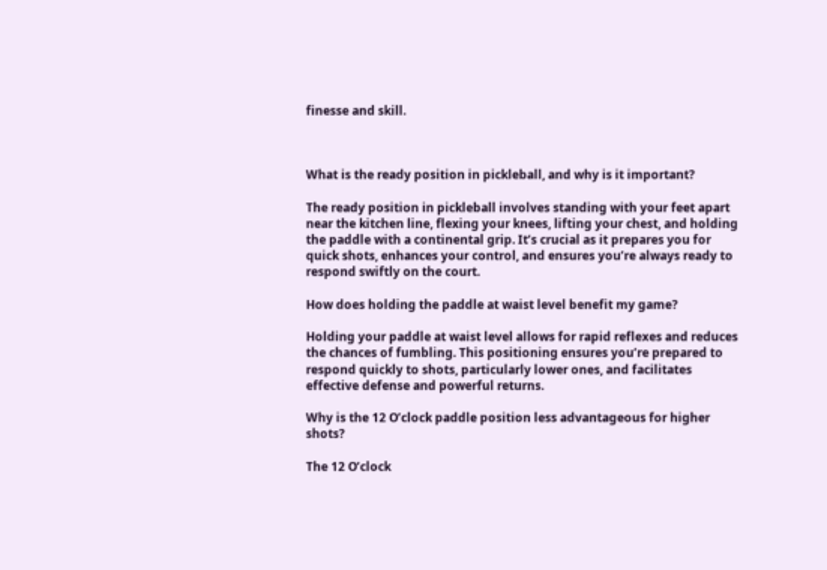finesse and skill.



What is the ready position in pickleball, and why is it important?

The ready position in pickleball involves standing with your feet apart near the kitchen line, flexing your knees, lifting your chest, and holding the paddle with a continental grip. It’s crucial as it prepares you for quick shots, enhances your control, and ensures you’re always ready to respond swiftly on the court.

How does holding the paddle at waist level benefit my game?

Holding your paddle at waist level allows for rapid reflexes and reduces the chances of fumbling. This positioning ensures you’re prepared to respond quickly to shots, particularly lower ones, and facilitates effective defense and powerful returns.

Why is the 12 O’clock paddle position less advantageous for higher shots?

The 12 O’clock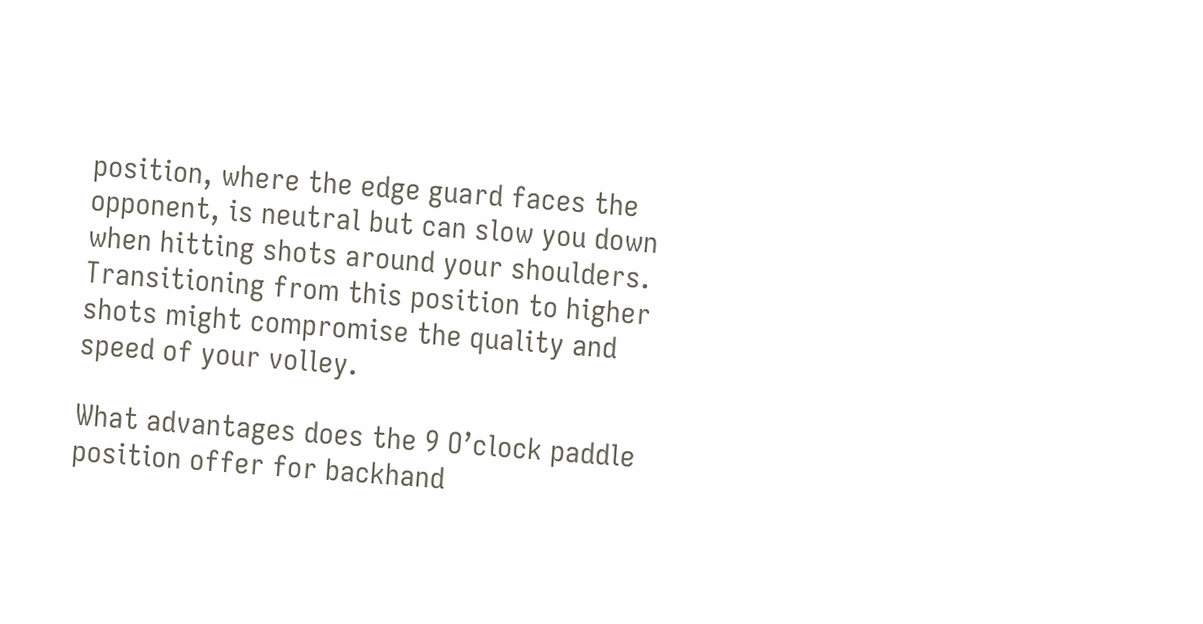position, where the edge guard faces the opponent, is neutral but can slow you down when hitting shots around your shoulders. Transitioning from this position to higher shots might compromise the quality and speed of your volley.

What advantages does the 9 O’clock paddle position offer for backhand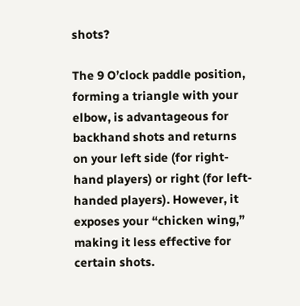shots?

The 9 O’clock paddle position, forming a triangle with your elbow, is advantageous for backhand shots and returns on your left side (for right-hand players) or right (for left-handed players). However, it exposes your “chicken wing,” making it less effective for certain shots.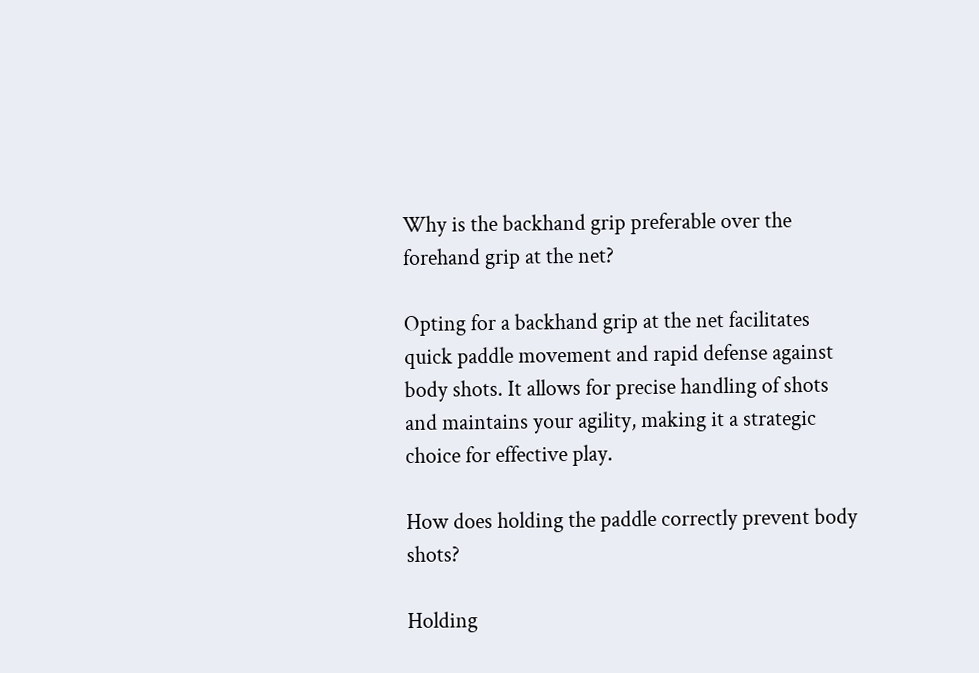Why is the backhand grip preferable over the forehand grip at the net?

Opting for a backhand grip at the net facilitates quick paddle movement and rapid defense against body shots. It allows for precise handling of shots and maintains your agility, making it a strategic choice for effective play.

How does holding the paddle correctly prevent body shots?

Holding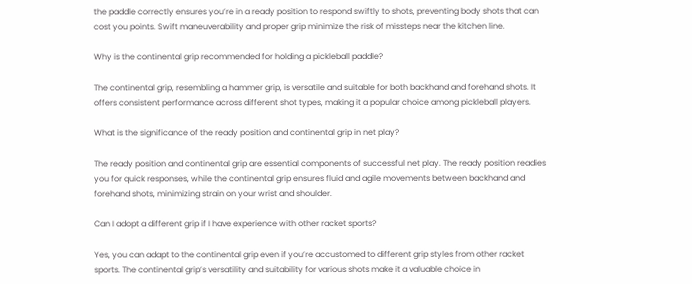the paddle correctly ensures you’re in a ready position to respond swiftly to shots, preventing body shots that can cost you points. Swift maneuverability and proper grip minimize the risk of missteps near the kitchen line.

Why is the continental grip recommended for holding a pickleball paddle?

The continental grip, resembling a hammer grip, is versatile and suitable for both backhand and forehand shots. It offers consistent performance across different shot types, making it a popular choice among pickleball players.

What is the significance of the ready position and continental grip in net play?

The ready position and continental grip are essential components of successful net play. The ready position readies you for quick responses, while the continental grip ensures fluid and agile movements between backhand and forehand shots, minimizing strain on your wrist and shoulder.

Can I adopt a different grip if I have experience with other racket sports?

Yes, you can adapt to the continental grip even if you’re accustomed to different grip styles from other racket sports. The continental grip’s versatility and suitability for various shots make it a valuable choice in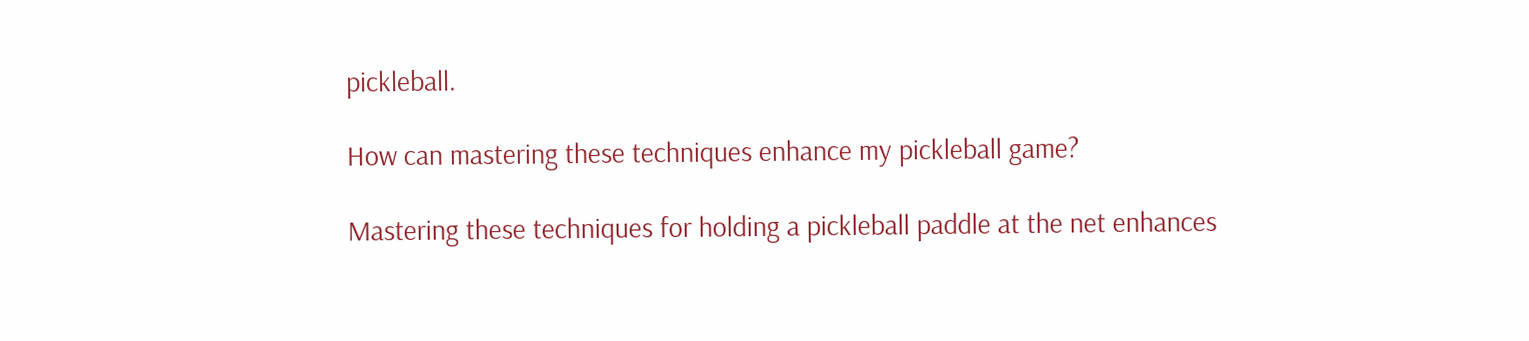pickleball.

How can mastering these techniques enhance my pickleball game?

Mastering these techniques for holding a pickleball paddle at the net enhances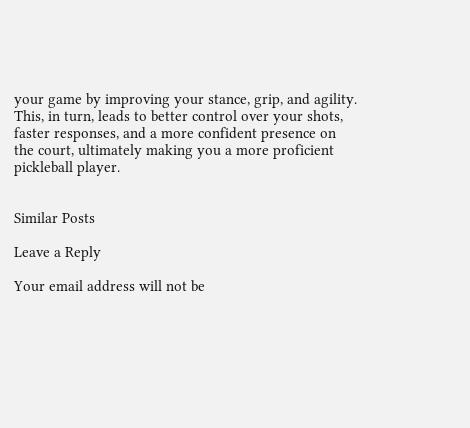your game by improving your stance, grip, and agility. This, in turn, leads to better control over your shots, faster responses, and a more confident presence on the court, ultimately making you a more proficient pickleball player.


Similar Posts

Leave a Reply

Your email address will not be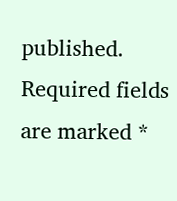published. Required fields are marked *